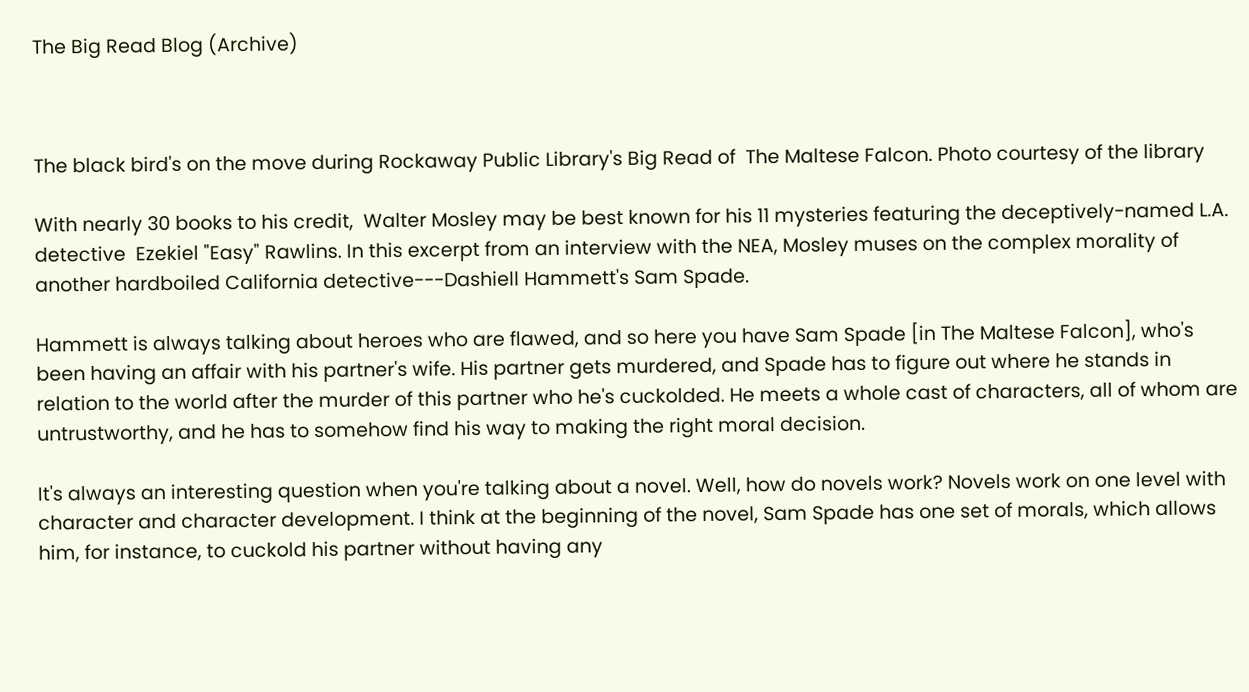The Big Read Blog (Archive)



The black bird's on the move during Rockaway Public Library's Big Read of  The Maltese Falcon. Photo courtesy of the library

With nearly 30 books to his credit,  Walter Mosley may be best known for his 11 mysteries featuring the deceptively-named L.A. detective  Ezekiel "Easy" Rawlins. In this excerpt from an interview with the NEA, Mosley muses on the complex morality of another hardboiled California detective---Dashiell Hammett's Sam Spade.

Hammett is always talking about heroes who are flawed, and so here you have Sam Spade [in The Maltese Falcon], who's been having an affair with his partner's wife. His partner gets murdered, and Spade has to figure out where he stands in relation to the world after the murder of this partner who he's cuckolded. He meets a whole cast of characters, all of whom are untrustworthy, and he has to somehow find his way to making the right moral decision.

It's always an interesting question when you're talking about a novel. Well, how do novels work? Novels work on one level with character and character development. I think at the beginning of the novel, Sam Spade has one set of morals, which allows him, for instance, to cuckold his partner without having any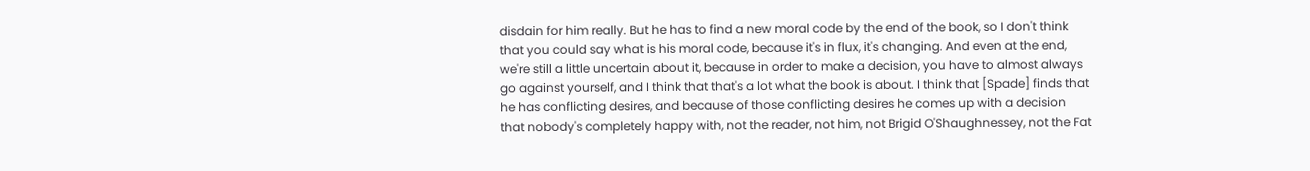disdain for him really. But he has to find a new moral code by the end of the book, so I don't think that you could say what is his moral code, because it's in flux, it's changing. And even at the end, we're still a little uncertain about it, because in order to make a decision, you have to almost always go against yourself, and I think that that's a lot what the book is about. I think that [Spade] finds that he has conflicting desires, and because of those conflicting desires he comes up with a decision that nobody's completely happy with, not the reader, not him, not Brigid O'Shaughnessey, not the Fat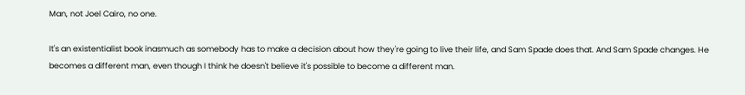Man, not Joel Cairo, no one.

It's an existentialist book inasmuch as somebody has to make a decision about how they're going to live their life, and Sam Spade does that. And Sam Spade changes. He becomes a different man, even though I think he doesn't believe it's possible to become a different man.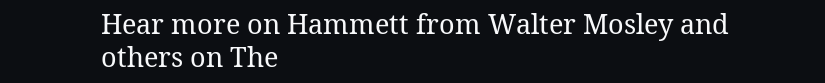Hear more on Hammett from Walter Mosley and others on The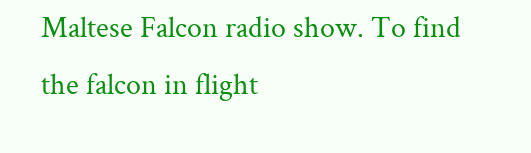Maltese Falcon radio show. To find the falcon in flight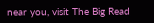near you, visit The Big Read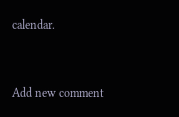calendar.


Add new comment